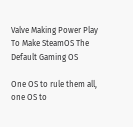Valve Making Power Play To Make SteamOS The Default Gaming OS

One OS to rule them all, one OS to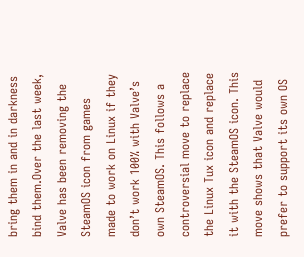bring them in and in darkness bind them.Over the last week, Valve has been removing the SteamOS icon from games made to work on Linux if they don’t work 100% with Valve’s own SteamOS. This follows a controversial move to replace the Linux Tux icon and replace it with the SteamOS icon. This move shows that Valve would prefer to support its own OS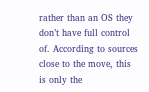rather than an OS they don’t have full control of. According to sources close to the move, this is only the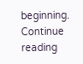beginning. Continue reading